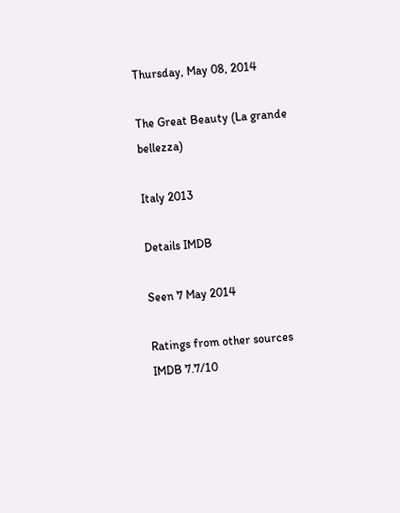Thursday, May 08, 2014

The Great Beauty (La grande bellezza)

Italy 2013

Details IMDB

Seen 7 May 2014

Ratings from other sources
IMDB 7.7/10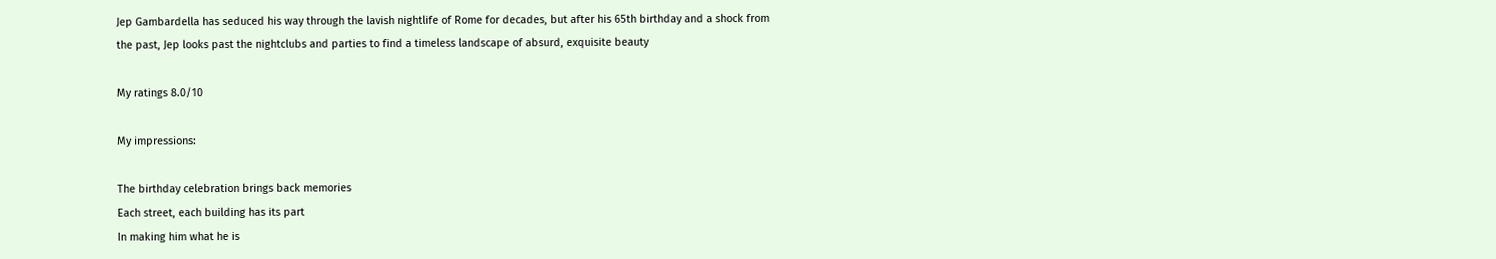Jep Gambardella has seduced his way through the lavish nightlife of Rome for decades, but after his 65th birthday and a shock from the past, Jep looks past the nightclubs and parties to find a timeless landscape of absurd, exquisite beauty

My ratings 8.0/10

My impressions:

The birthday celebration brings back memories
Each street, each building has its part
In making him what he is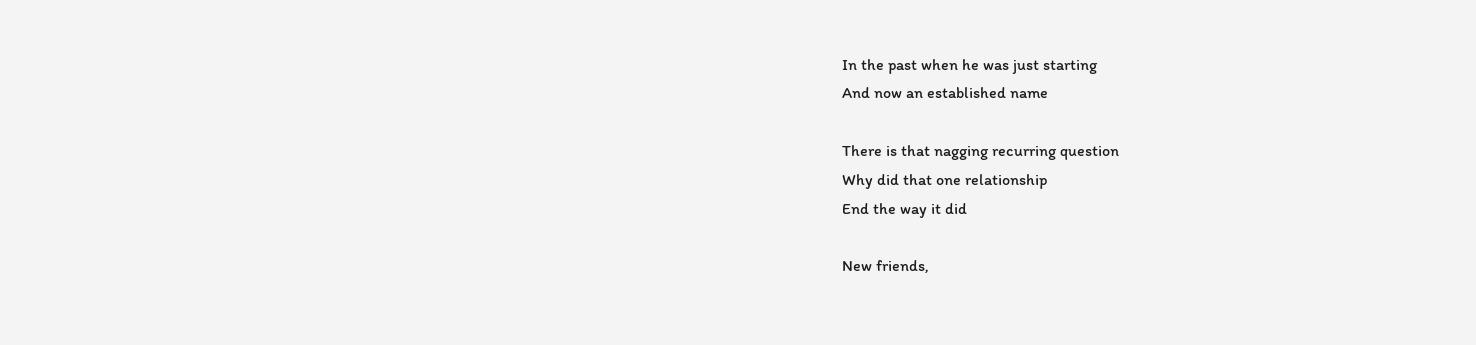In the past when he was just starting
And now an established name

There is that nagging recurring question
Why did that one relationship
End the way it did

New friends,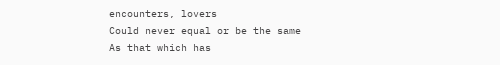encounters, lovers
Could never equal or be the same
As that which has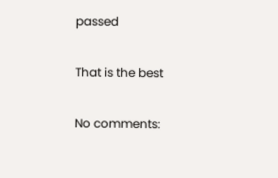passed

That is the best

No comments: